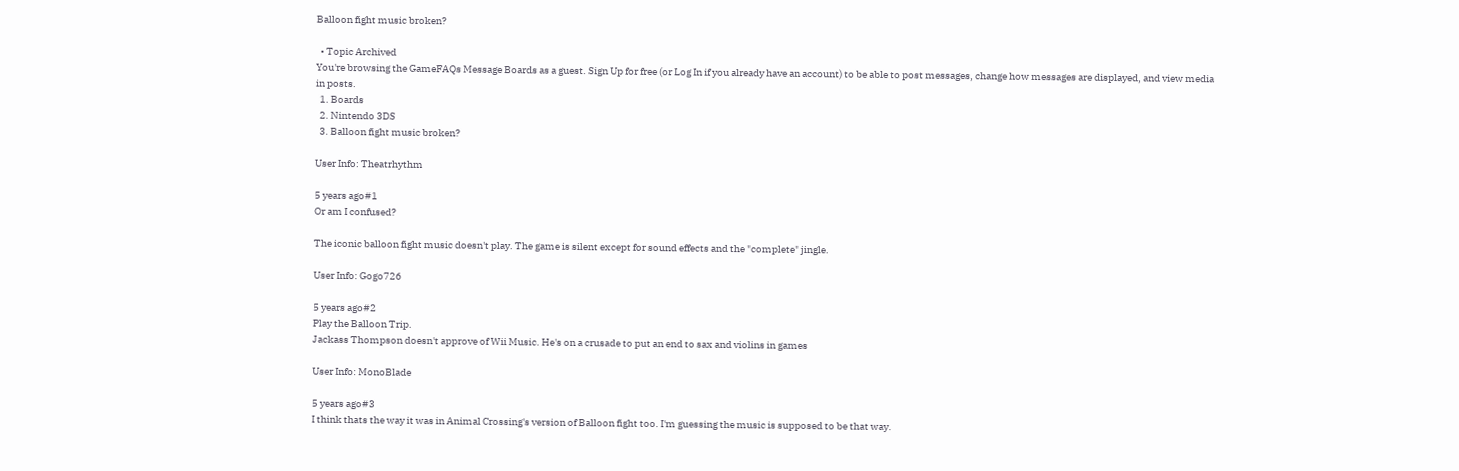Balloon fight music broken?

  • Topic Archived
You're browsing the GameFAQs Message Boards as a guest. Sign Up for free (or Log In if you already have an account) to be able to post messages, change how messages are displayed, and view media in posts.
  1. Boards
  2. Nintendo 3DS
  3. Balloon fight music broken?

User Info: Theatrhythm

5 years ago#1
Or am I confused?

The iconic balloon fight music doesn't play. The game is silent except for sound effects and the "complete" jingle.

User Info: Gogo726

5 years ago#2
Play the Balloon Trip.
Jackass Thompson doesn't approve of Wii Music. He's on a crusade to put an end to sax and violins in games

User Info: MonoBlade

5 years ago#3
I think thats the way it was in Animal Crossing's version of Balloon fight too. I'm guessing the music is supposed to be that way.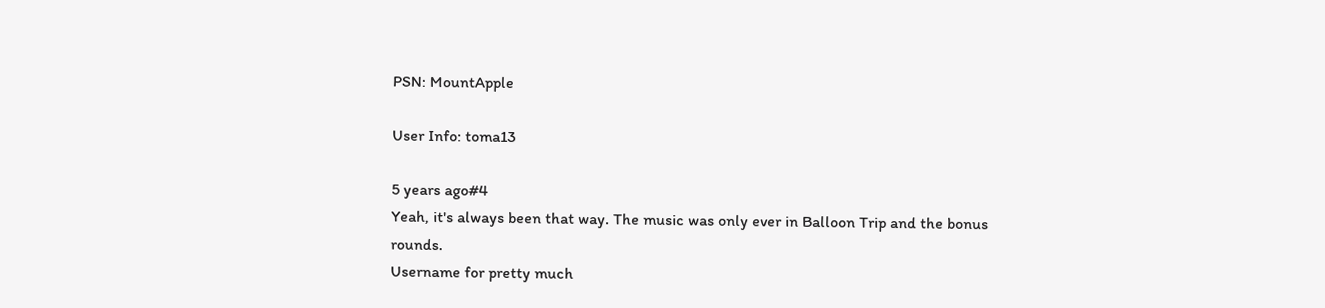PSN: MountApple

User Info: toma13

5 years ago#4
Yeah, it's always been that way. The music was only ever in Balloon Trip and the bonus rounds.
Username for pretty much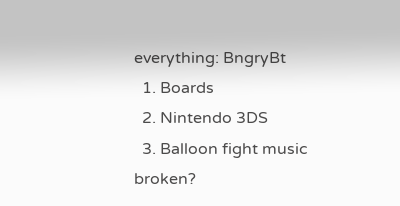everything: BngryBt
  1. Boards
  2. Nintendo 3DS
  3. Balloon fight music broken?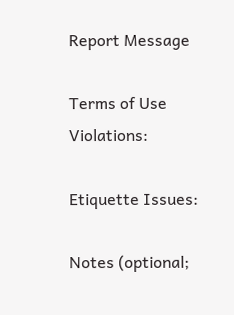Report Message

Terms of Use Violations:

Etiquette Issues:

Notes (optional;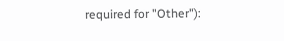required for "Other"):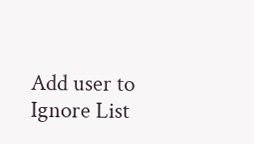Add user to Ignore List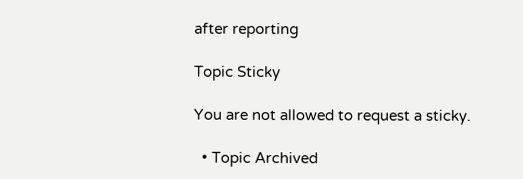after reporting

Topic Sticky

You are not allowed to request a sticky.

  • Topic Archived